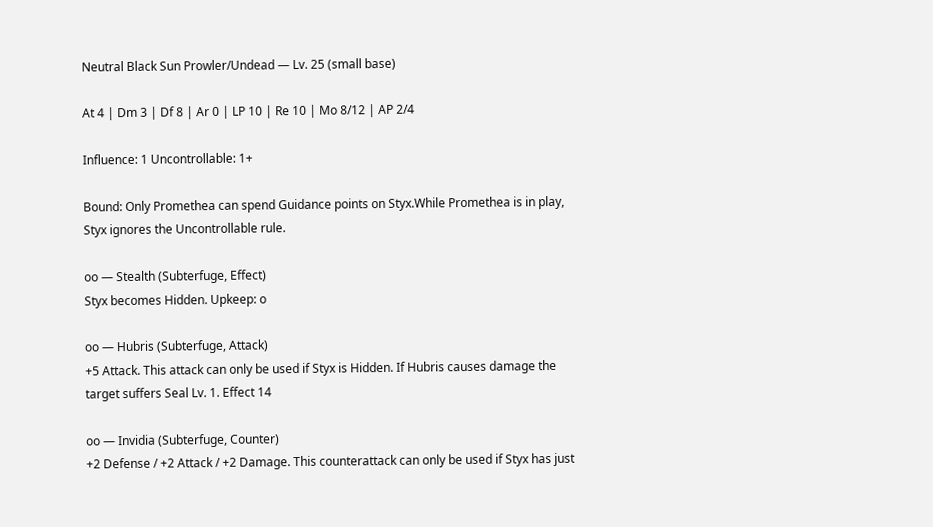Neutral Black Sun Prowler/Undead — Lv. 25 (small base)

At 4 | Dm 3 | Df 8 | Ar 0 | LP 10 | Re 10 | Mo 8/12 | AP 2/4

Influence: 1 Uncontrollable: 1+

Bound: Only Promethea can spend Guidance points on Styx.While Promethea is in play, Styx ignores the Uncontrollable rule.

oo — Stealth (Subterfuge, Effect)
Styx becomes Hidden. Upkeep: o

oo — Hubris (Subterfuge, Attack)
+5 Attack. This attack can only be used if Styx is Hidden. If Hubris causes damage the target suffers Seal Lv. 1. Effect 14

oo — Invidia (Subterfuge, Counter)
+2 Defense / +2 Attack / +2 Damage. This counterattack can only be used if Styx has just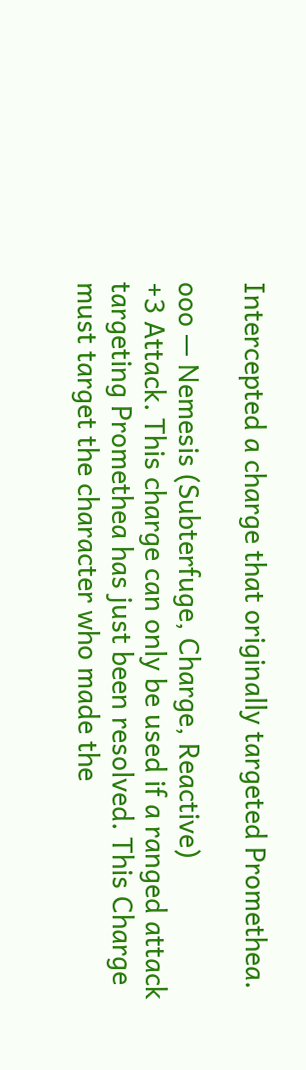Intercepted a charge that originally targeted Promethea.

ooo — Nemesis (Subterfuge, Charge, Reactive)
+3 Attack. This charge can only be used if a ranged attack targeting Promethea has just been resolved. This Charge must target the character who made the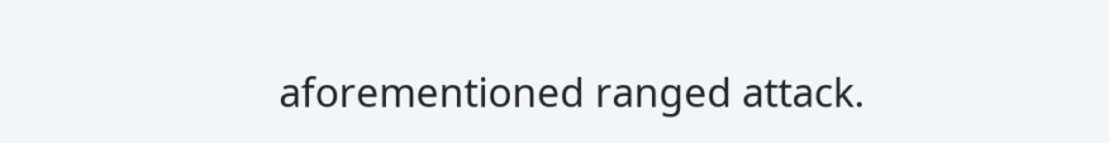aforementioned ranged attack.